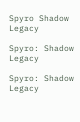Spyro Shadow Legacy

Spyro: Shadow Legacy

Spyro: Shadow Legacy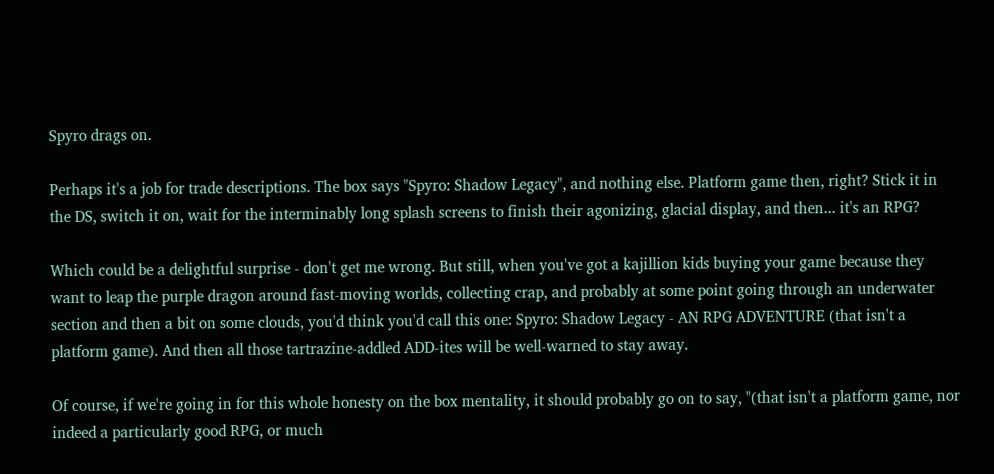Spyro drags on.

Perhaps it's a job for trade descriptions. The box says "Spyro: Shadow Legacy", and nothing else. Platform game then, right? Stick it in the DS, switch it on, wait for the interminably long splash screens to finish their agonizing, glacial display, and then... it's an RPG?

Which could be a delightful surprise - don't get me wrong. But still, when you've got a kajillion kids buying your game because they want to leap the purple dragon around fast-moving worlds, collecting crap, and probably at some point going through an underwater section and then a bit on some clouds, you'd think you'd call this one: Spyro: Shadow Legacy - AN RPG ADVENTURE (that isn't a platform game). And then all those tartrazine-addled ADD-ites will be well-warned to stay away.

Of course, if we're going in for this whole honesty on the box mentality, it should probably go on to say, "(that isn't a platform game, nor indeed a particularly good RPG, or much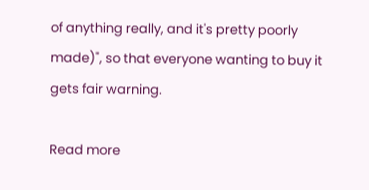of anything really, and it's pretty poorly made)", so that everyone wanting to buy it gets fair warning.

Read more